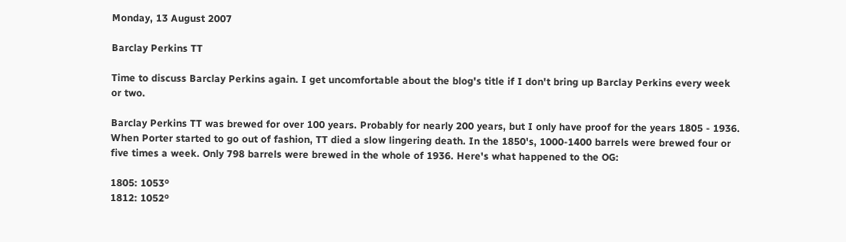Monday, 13 August 2007

Barclay Perkins TT

Time to discuss Barclay Perkins again. I get uncomfortable about the blog's title if I don't bring up Barclay Perkins every week or two.

Barclay Perkins TT was brewed for over 100 years. Probably for nearly 200 years, but I only have proof for the years 1805 - 1936. When Porter started to go out of fashion, TT died a slow lingering death. In the 1850's, 1000-1400 barrels were brewed four or five times a week. Only 798 barrels were brewed in the whole of 1936. Here's what happened to the OG:

1805: 1053º
1812: 1052º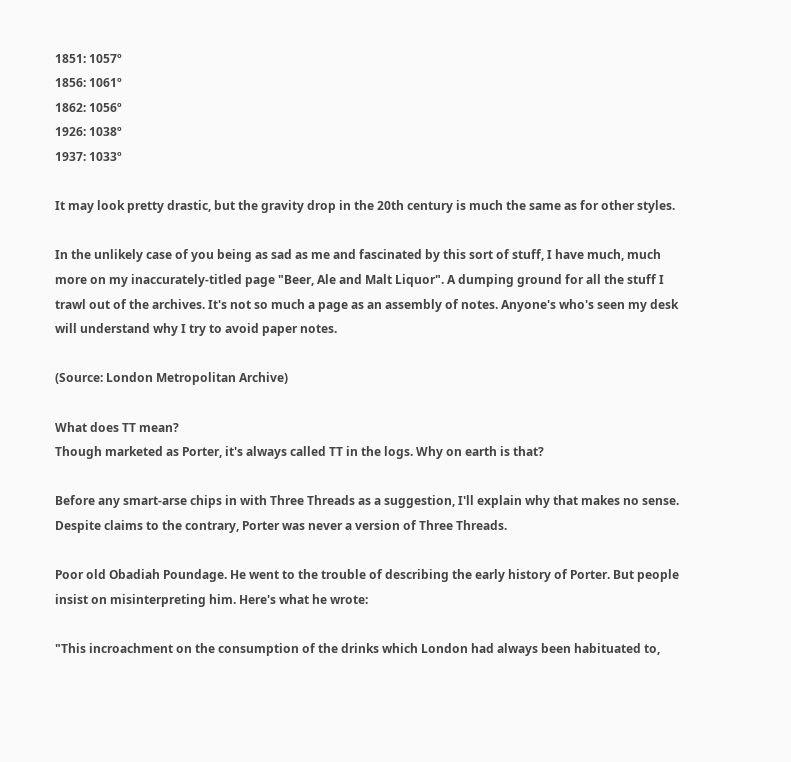1851: 1057º
1856: 1061º
1862: 1056º
1926: 1038º
1937: 1033º

It may look pretty drastic, but the gravity drop in the 20th century is much the same as for other styles.

In the unlikely case of you being as sad as me and fascinated by this sort of stuff, I have much, much more on my inaccurately-titled page "Beer, Ale and Malt Liquor". A dumping ground for all the stuff I trawl out of the archives. It's not so much a page as an assembly of notes. Anyone's who's seen my desk will understand why I try to avoid paper notes.

(Source: London Metropolitan Archive)

What does TT mean?
Though marketed as Porter, it's always called TT in the logs. Why on earth is that?

Before any smart-arse chips in with Three Threads as a suggestion, I'll explain why that makes no sense. Despite claims to the contrary, Porter was never a version of Three Threads.

Poor old Obadiah Poundage. He went to the trouble of describing the early history of Porter. But people insist on misinterpreting him. Here's what he wrote:

"This incroachment on the consumption of the drinks which London had always been habituated to,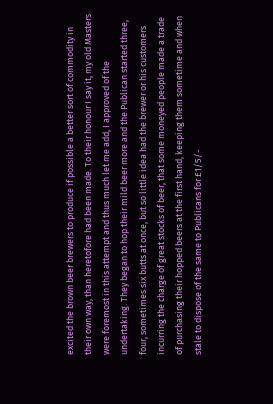excited the brown beer brewers to produce if possible a better sort of commodity in their own way, than heretofore had been made. To their honour I say it, my old Masters were foremost in this attempt and thus much let me add, I approved of the undertaking. They began to hop their mild beer more and the Publican started three, four, sometimes six butts at once, but so little idea had the brewer or his customers incurring the charge of great stocks of beer, that some moneyed people made a trade of purchasing their hopped beers at the first hand, keeping them sometime and when stale to dispose of the same to Publicans for £1/5/-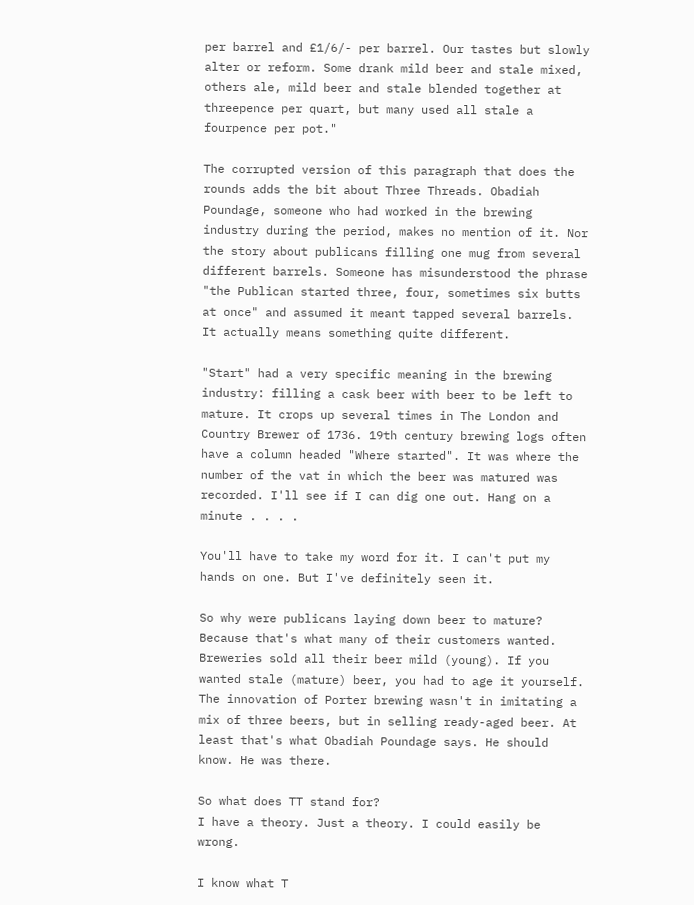per barrel and £1/6/- per barrel. Our tastes but slowly alter or reform. Some drank mild beer and stale mixed, others ale, mild beer and stale blended together at threepence per quart, but many used all stale a fourpence per pot."

The corrupted version of this paragraph that does the rounds adds the bit about Three Threads. Obadiah Poundage, someone who had worked in the brewing industry during the period, makes no mention of it. Nor the story about publicans filling one mug from several different barrels. Someone has misunderstood the phrase "the Publican started three, four, sometimes six butts at once" and assumed it meant tapped several barrels. It actually means something quite different.

"Start" had a very specific meaning in the brewing industry: filling a cask beer with beer to be left to mature. It crops up several times in The London and Country Brewer of 1736. 19th century brewing logs often have a column headed "Where started". It was where the number of the vat in which the beer was matured was recorded. I'll see if I can dig one out. Hang on a minute . . . .

You'll have to take my word for it. I can't put my hands on one. But I've definitely seen it.

So why were publicans laying down beer to mature? Because that's what many of their customers wanted. Breweries sold all their beer mild (young). If you wanted stale (mature) beer, you had to age it yourself. The innovation of Porter brewing wasn't in imitating a mix of three beers, but in selling ready-aged beer. At least that's what Obadiah Poundage says. He should know. He was there.

So what does TT stand for?
I have a theory. Just a theory. I could easily be wrong.

I know what T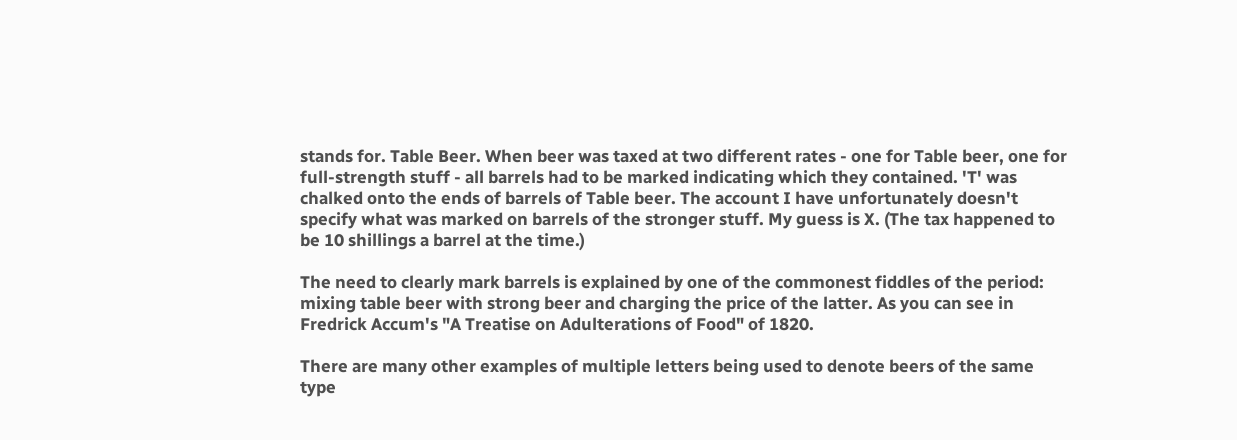stands for. Table Beer. When beer was taxed at two different rates - one for Table beer, one for full-strength stuff - all barrels had to be marked indicating which they contained. 'T' was chalked onto the ends of barrels of Table beer. The account I have unfortunately doesn't specify what was marked on barrels of the stronger stuff. My guess is X. (The tax happened to be 10 shillings a barrel at the time.)

The need to clearly mark barrels is explained by one of the commonest fiddles of the period: mixing table beer with strong beer and charging the price of the latter. As you can see in Fredrick Accum's "A Treatise on Adulterations of Food" of 1820.

There are many other examples of multiple letters being used to denote beers of the same type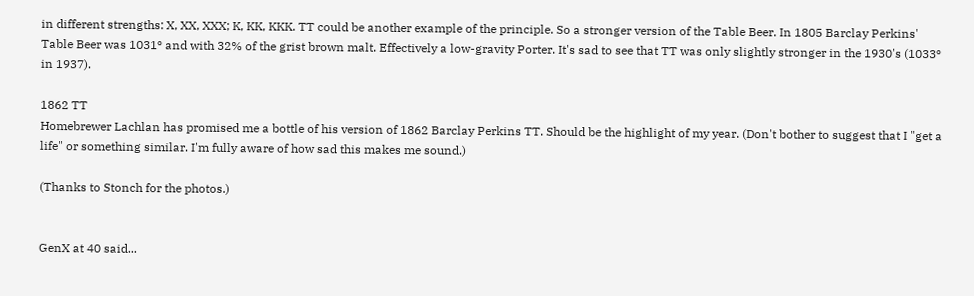in different strengths: X, XX, XXX; K, KK, KKK. TT could be another example of the principle. So a stronger version of the Table Beer. In 1805 Barclay Perkins' Table Beer was 1031º and with 32% of the grist brown malt. Effectively a low-gravity Porter. It's sad to see that TT was only slightly stronger in the 1930's (1033º in 1937).

1862 TT
Homebrewer Lachlan has promised me a bottle of his version of 1862 Barclay Perkins TT. Should be the highlight of my year. (Don't bother to suggest that I "get a life" or something similar. I'm fully aware of how sad this makes me sound.)

(Thanks to Stonch for the photos.)


GenX at 40 said...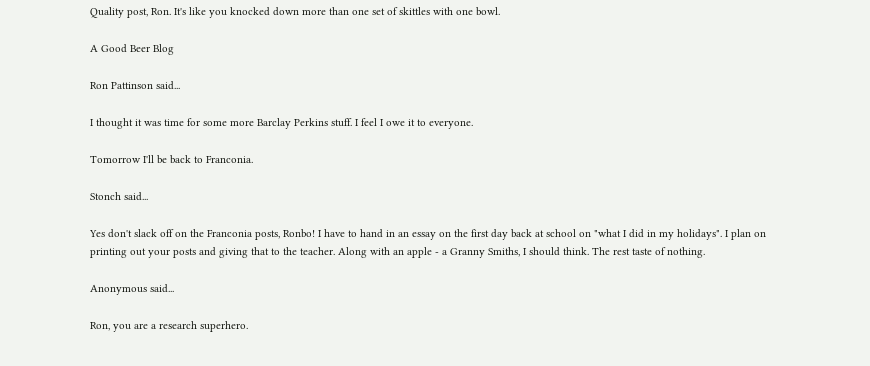Quality post, Ron. It's like you knocked down more than one set of skittles with one bowl.

A Good Beer Blog

Ron Pattinson said...

I thought it was time for some more Barclay Perkins stuff. I feel I owe it to everyone.

Tomorrow I'll be back to Franconia.

Stonch said...

Yes don't slack off on the Franconia posts, Ronbo! I have to hand in an essay on the first day back at school on "what I did in my holidays". I plan on printing out your posts and giving that to the teacher. Along with an apple - a Granny Smiths, I should think. The rest taste of nothing.

Anonymous said...

Ron, you are a research superhero.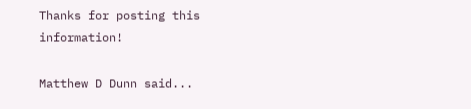Thanks for posting this information!

Matthew D Dunn said...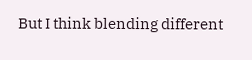But I think blending different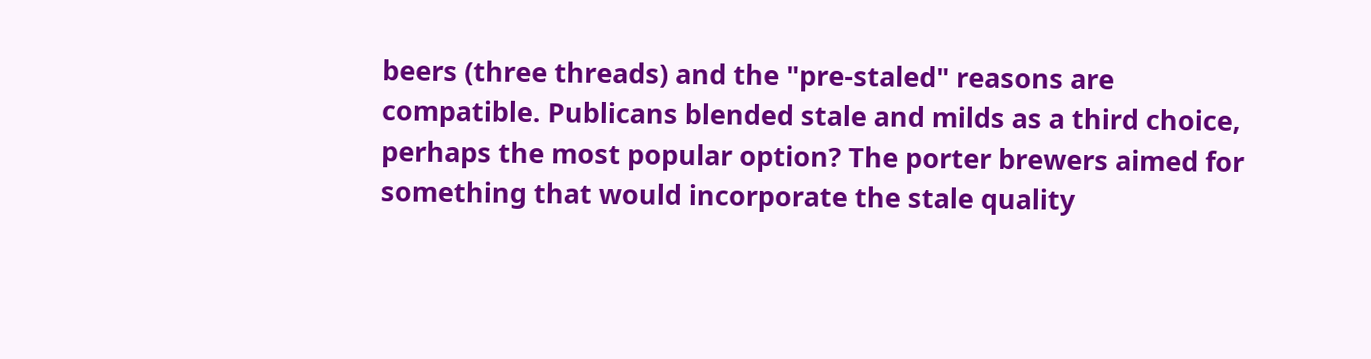beers (three threads) and the "pre-staled" reasons are compatible. Publicans blended stale and milds as a third choice, perhaps the most popular option? The porter brewers aimed for something that would incorporate the stale quality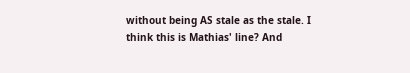without being AS stale as the stale. I think this is Mathias' line? And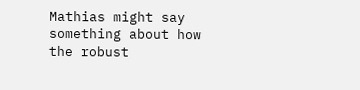Mathias might say something about how the robust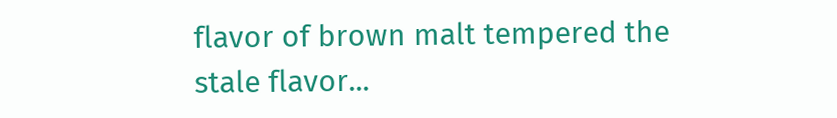flavor of brown malt tempered the stale flavor...